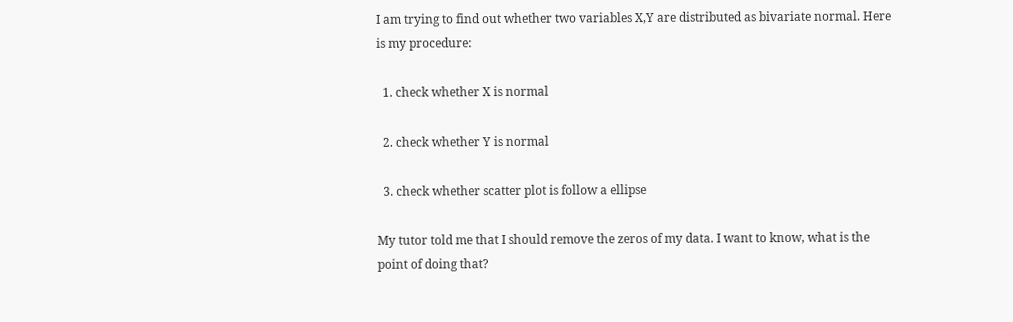I am trying to find out whether two variables X,Y are distributed as bivariate normal. Here is my procedure:

  1. check whether X is normal

  2. check whether Y is normal

  3. check whether scatter plot is follow a ellipse

My tutor told me that I should remove the zeros of my data. I want to know, what is the point of doing that?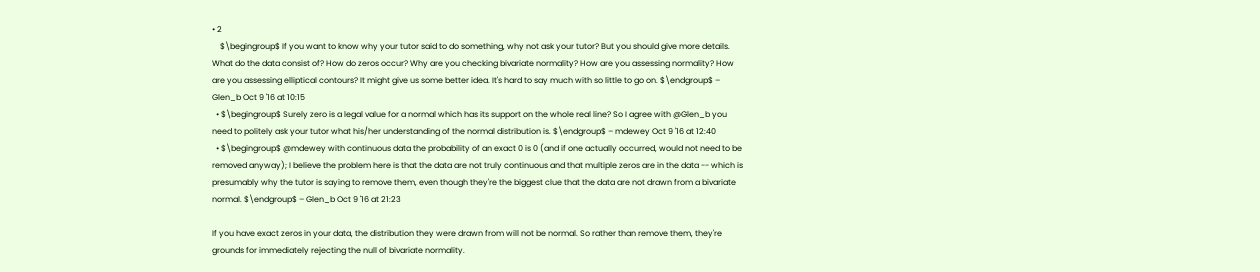• 2
    $\begingroup$ If you want to know why your tutor said to do something, why not ask your tutor? But you should give more details. What do the data consist of? How do zeros occur? Why are you checking bivariate normality? How are you assessing normality? How are you assessing elliptical contours? It might give us some better idea. It's hard to say much with so little to go on. $\endgroup$ – Glen_b Oct 9 '16 at 10:15
  • $\begingroup$ Surely zero is a legal value for a normal which has its support on the whole real line? So I agree with @Glen_b you need to politely ask your tutor what his/her understanding of the normal distribution is. $\endgroup$ – mdewey Oct 9 '16 at 12:40
  • $\begingroup$ @mdewey with continuous data the probability of an exact 0 is 0 (and if one actually occurred, would not need to be removed anyway); I believe the problem here is that the data are not truly continuous and that multiple zeros are in the data -- which is presumably why the tutor is saying to remove them, even though they're the biggest clue that the data are not drawn from a bivariate normal. $\endgroup$ – Glen_b Oct 9 '16 at 21:23

If you have exact zeros in your data, the distribution they were drawn from will not be normal. So rather than remove them, they're grounds for immediately rejecting the null of bivariate normality.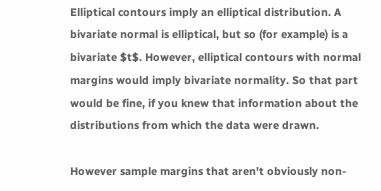Elliptical contours imply an elliptical distribution. A bivariate normal is elliptical, but so (for example) is a bivariate $t$. However, elliptical contours with normal margins would imply bivariate normality. So that part would be fine, if you knew that information about the distributions from which the data were drawn.

However sample margins that aren't obviously non-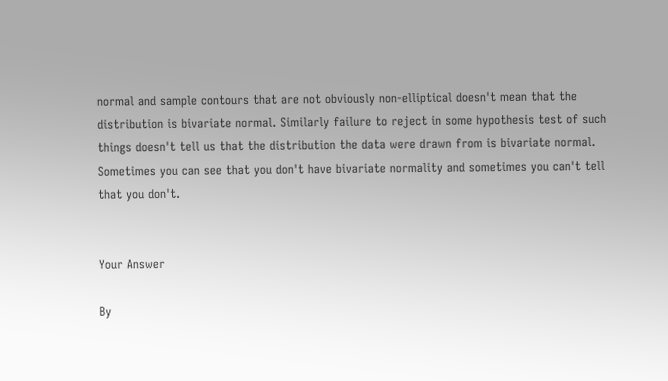normal and sample contours that are not obviously non-elliptical doesn't mean that the distribution is bivariate normal. Similarly failure to reject in some hypothesis test of such things doesn't tell us that the distribution the data were drawn from is bivariate normal. Sometimes you can see that you don't have bivariate normality and sometimes you can't tell that you don't.


Your Answer

By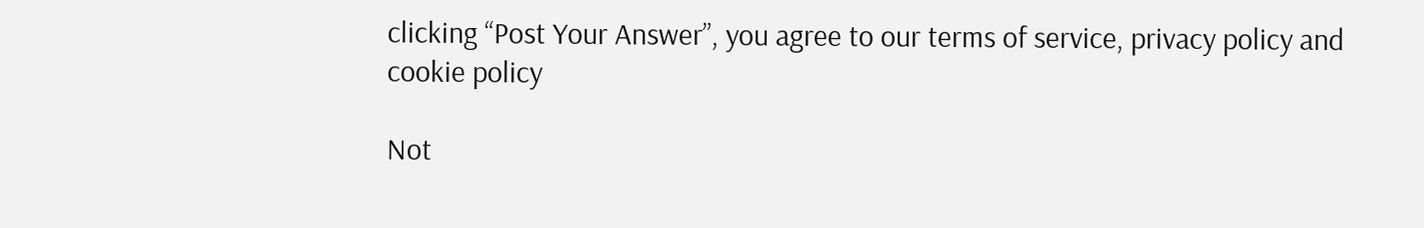clicking “Post Your Answer”, you agree to our terms of service, privacy policy and cookie policy

Not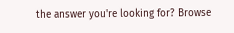the answer you're looking for? Browse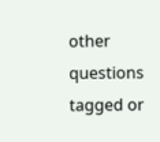other questions tagged or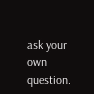ask your own question.